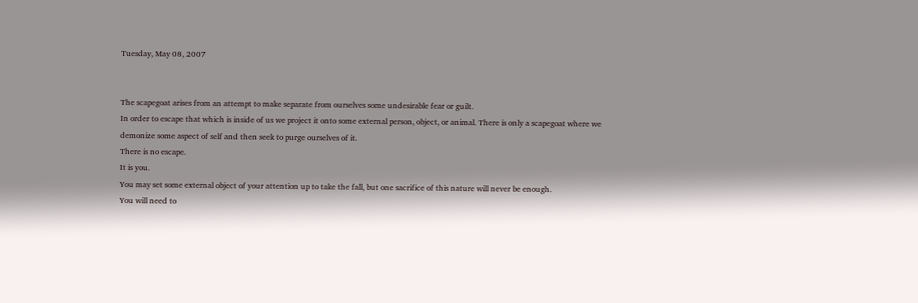Tuesday, May 08, 2007


The scapegoat arises from an attempt to make separate from ourselves some undesirable fear or guilt.
In order to escape that which is inside of us we project it onto some external person, object, or animal. There is only a scapegoat where we demonize some aspect of self and then seek to purge ourselves of it.
There is no escape.
It is you.
You may set some external object of your attention up to take the fall, but one sacrifice of this nature will never be enough.
You will need to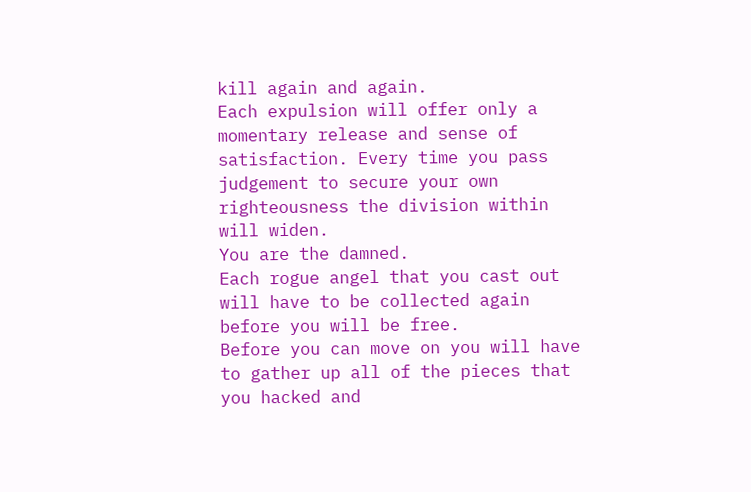kill again and again.
Each expulsion will offer only a momentary release and sense of satisfaction. Every time you pass judgement to secure your own righteousness the division within will widen.
You are the damned.
Each rogue angel that you cast out will have to be collected again before you will be free.
Before you can move on you will have to gather up all of the pieces that you hacked and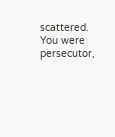scattered.
You were persecutor,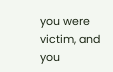you were victim, and you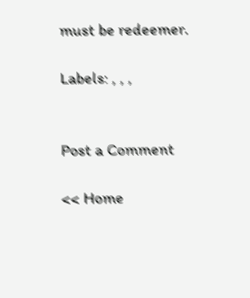must be redeemer.

Labels: , , ,


Post a Comment

<< Home